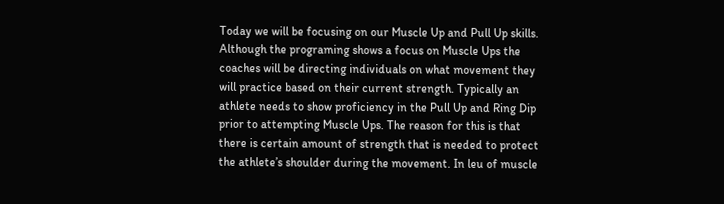Today we will be focusing on our Muscle Up and Pull Up skills. Although the programing shows a focus on Muscle Ups the coaches will be directing individuals on what movement they will practice based on their current strength. Typically an athlete needs to show proficiency in the Pull Up and Ring Dip prior to attempting Muscle Ups. The reason for this is that there is certain amount of strength that is needed to protect the athlete’s shoulder during the movement. In leu of muscle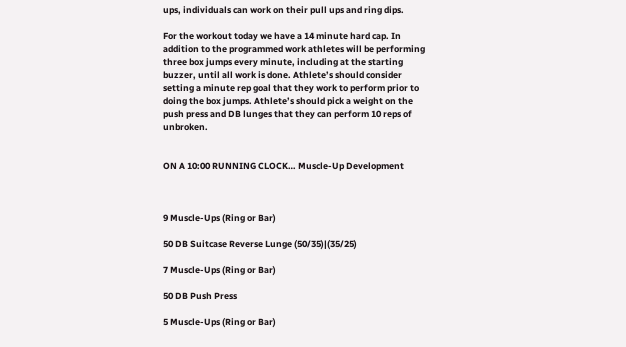ups, individuals can work on their pull ups and ring dips.

For the workout today we have a 14 minute hard cap. In addition to the programmed work athletes will be performing three box jumps every minute, including at the starting buzzer, until all work is done. Athlete’s should consider setting a minute rep goal that they work to perform prior to doing the box jumps. Athlete’s should pick a weight on the push press and DB lunges that they can perform 10 reps of unbroken.


ON A 10:00 RUNNING CLOCK… Muscle-Up Development



9 Muscle-Ups (Ring or Bar)

50 DB Suitcase Reverse Lunge (50/35)|(35/25)

7 Muscle-Ups (Ring or Bar)

50 DB Push Press

5 Muscle-Ups (Ring or Bar)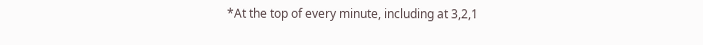*At the top of every minute, including at 3,2,1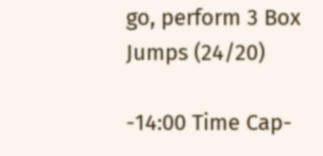go, perform 3 Box Jumps (24/20)

-14:00 Time Cap-